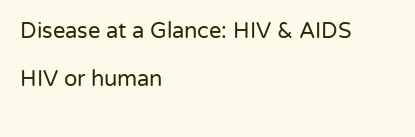Disease at a Glance: HIV & AIDS

HIV or human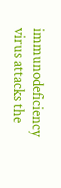immunodeficiency virus attacks the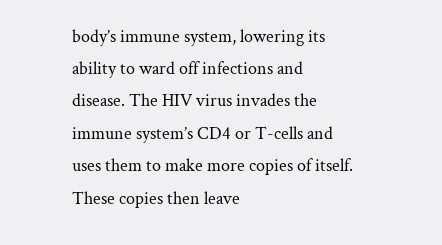body’s immune system, lowering its ability to ward off infections and disease. The HIV virus invades the immune system’s CD4 or T-cells and uses them to make more copies of itself. These copies then leave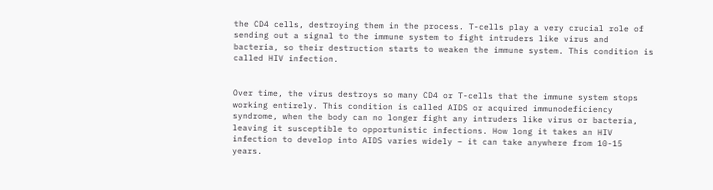the CD4 cells, destroying them in the process. T-cells play a very crucial role of sending out a signal to the immune system to fight intruders like virus and bacteria, so their destruction starts to weaken the immune system. This condition is called HIV infection.


Over time, the virus destroys so many CD4 or T-cells that the immune system stops working entirely. This condition is called AIDS or acquired immunodeficiency syndrome, when the body can no longer fight any intruders like virus or bacteria, leaving it susceptible to opportunistic infections. How long it takes an HIV infection to develop into AIDS varies widely – it can take anywhere from 10-15 years.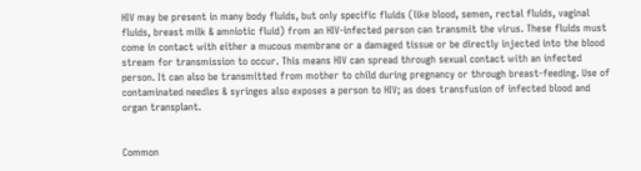HIV may be present in many body fluids, but only specific fluids (like blood, semen, rectal fluids, vaginal fluids, breast milk & amniotic fluid) from an HIV-infected person can transmit the virus. These fluids must come in contact with either a mucous membrane or a damaged tissue or be directly injected into the blood stream for transmission to occur. This means HIV can spread through sexual contact with an infected person. It can also be transmitted from mother to child during pregnancy or through breast-feeding. Use of contaminated needles & syringes also exposes a person to HIV; as does transfusion of infected blood and organ transplant.


Common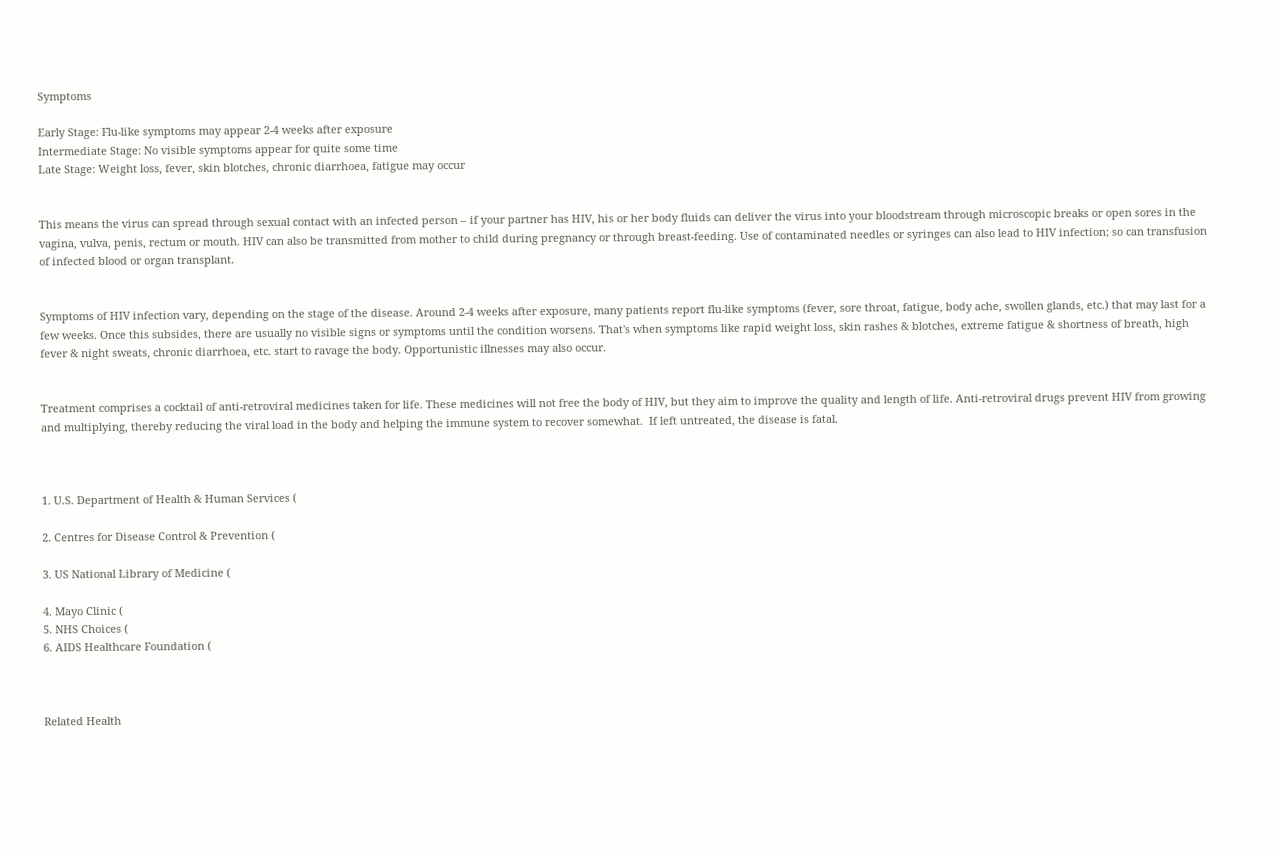Symptoms

Early Stage: Flu-like symptoms may appear 2-4 weeks after exposure
Intermediate Stage: No visible symptoms appear for quite some time
Late Stage: Weight loss, fever, skin blotches, chronic diarrhoea, fatigue may occur


This means the virus can spread through sexual contact with an infected person – if your partner has HIV, his or her body fluids can deliver the virus into your bloodstream through microscopic breaks or open sores in the vagina, vulva, penis, rectum or mouth. HIV can also be transmitted from mother to child during pregnancy or through breast-feeding. Use of contaminated needles or syringes can also lead to HIV infection; so can transfusion of infected blood or organ transplant.


Symptoms of HIV infection vary, depending on the stage of the disease. Around 2-4 weeks after exposure, many patients report flu-like symptoms (fever, sore throat, fatigue, body ache, swollen glands, etc.) that may last for a few weeks. Once this subsides, there are usually no visible signs or symptoms until the condition worsens. That's when symptoms like rapid weight loss, skin rashes & blotches, extreme fatigue & shortness of breath, high fever & night sweats, chronic diarrhoea, etc. start to ravage the body. Opportunistic illnesses may also occur.


Treatment comprises a cocktail of anti-retroviral medicines taken for life. These medicines will not free the body of HIV, but they aim to improve the quality and length of life. Anti-retroviral drugs prevent HIV from growing and multiplying, thereby reducing the viral load in the body and helping the immune system to recover somewhat.  If left untreated, the disease is fatal.



1. U.S. Department of Health & Human Services (

2. Centres for Disease Control & Prevention (

3. US National Library of Medicine (

4. Mayo Clinic (
5. NHS Choices (
6. AIDS Healthcare Foundation (



Related Health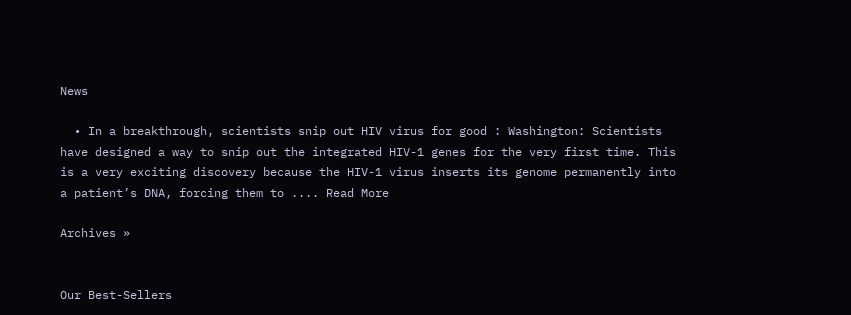News

  • In a breakthrough, scientists snip out HIV virus for good : Washington: Scientists have designed a way to snip out the integrated HIV-1 genes for the very first time. This is a very exciting discovery because the HIV-1 virus inserts its genome permanently into a patient’s DNA, forcing them to .... Read More

Archives »


Our Best-Sellers